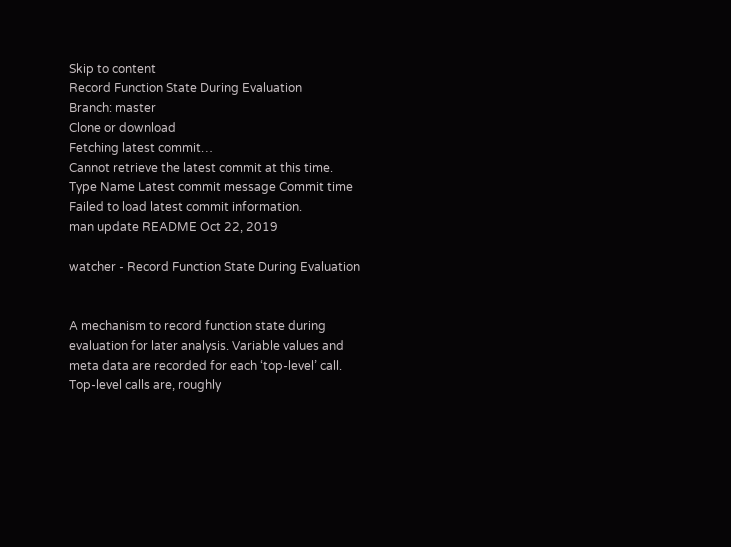Skip to content
Record Function State During Evaluation
Branch: master
Clone or download
Fetching latest commit…
Cannot retrieve the latest commit at this time.
Type Name Latest commit message Commit time
Failed to load latest commit information.
man update README Oct 22, 2019

watcher - Record Function State During Evaluation


A mechanism to record function state during evaluation for later analysis. Variable values and meta data are recorded for each ‘top-level’ call. Top-level calls are, roughly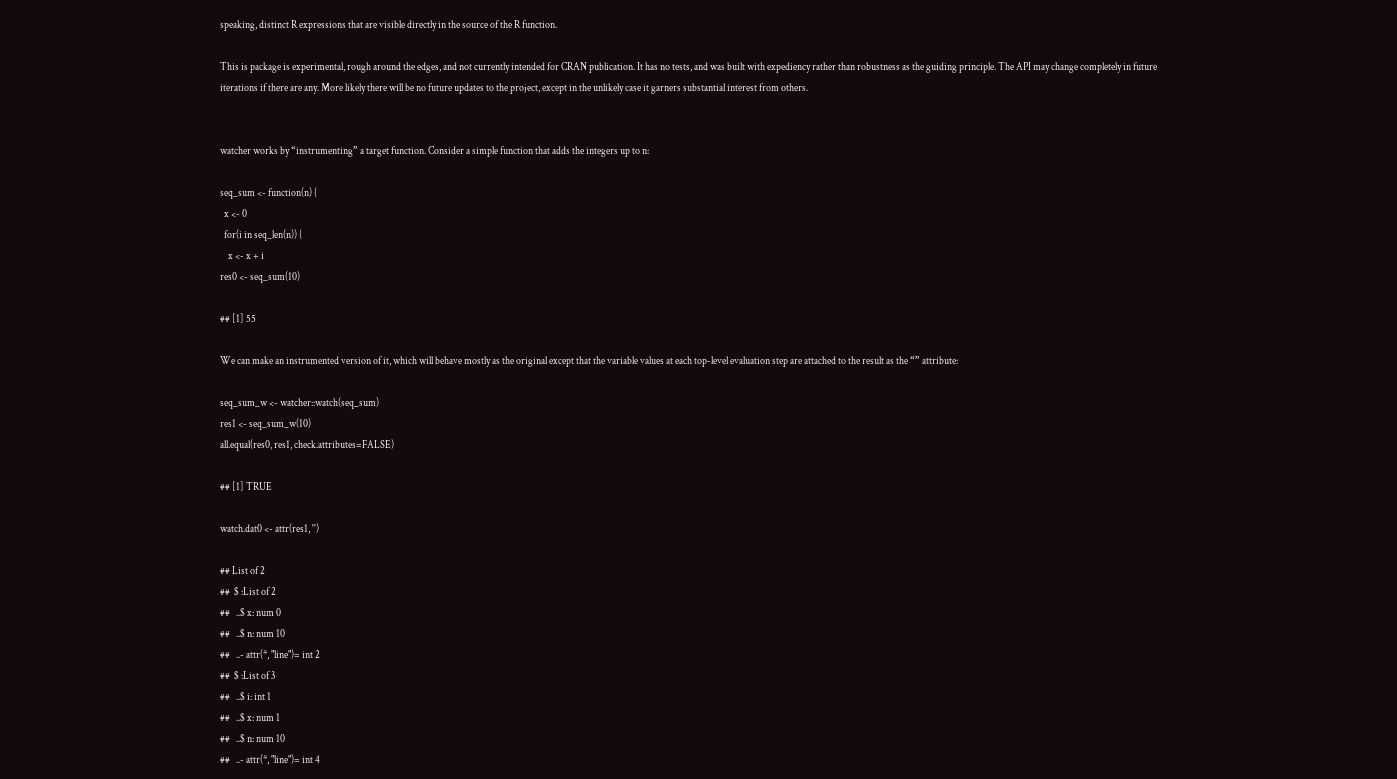speaking, distinct R expressions that are visible directly in the source of the R function.

This is package is experimental, rough around the edges, and not currently intended for CRAN publication. It has no tests, and was built with expediency rather than robustness as the guiding principle. The API may change completely in future iterations if there are any. More likely there will be no future updates to the project, except in the unlikely case it garners substantial interest from others.


watcher works by “instrumenting” a target function. Consider a simple function that adds the integers up to n:

seq_sum <- function(n) {
  x <- 0
  for(i in seq_len(n)) {
    x <- x + i
res0 <- seq_sum(10)

## [1] 55

We can make an instrumented version of it, which will behave mostly as the original except that the variable values at each top-level evaluation step are attached to the result as the “” attribute:

seq_sum_w <- watcher::watch(seq_sum)
res1 <- seq_sum_w(10)
all.equal(res0, res1, check.attributes=FALSE)

## [1] TRUE

watch.dat0 <- attr(res1, '')

## List of 2
##  $ :List of 2
##   ..$ x: num 0
##   ..$ n: num 10
##   ..- attr(*, "line")= int 2
##  $ :List of 3
##   ..$ i: int 1
##   ..$ x: num 1
##   ..$ n: num 10
##   ..- attr(*, "line")= int 4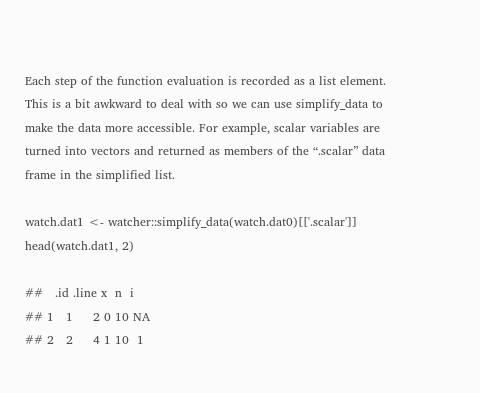Each step of the function evaluation is recorded as a list element. This is a bit awkward to deal with so we can use simplify_data to make the data more accessible. For example, scalar variables are turned into vectors and returned as members of the “.scalar” data frame in the simplified list.

watch.dat1 <- watcher::simplify_data(watch.dat0)[['.scalar']]
head(watch.dat1, 2)

##   .id .line x  n  i
## 1   1     2 0 10 NA
## 2   2     4 1 10  1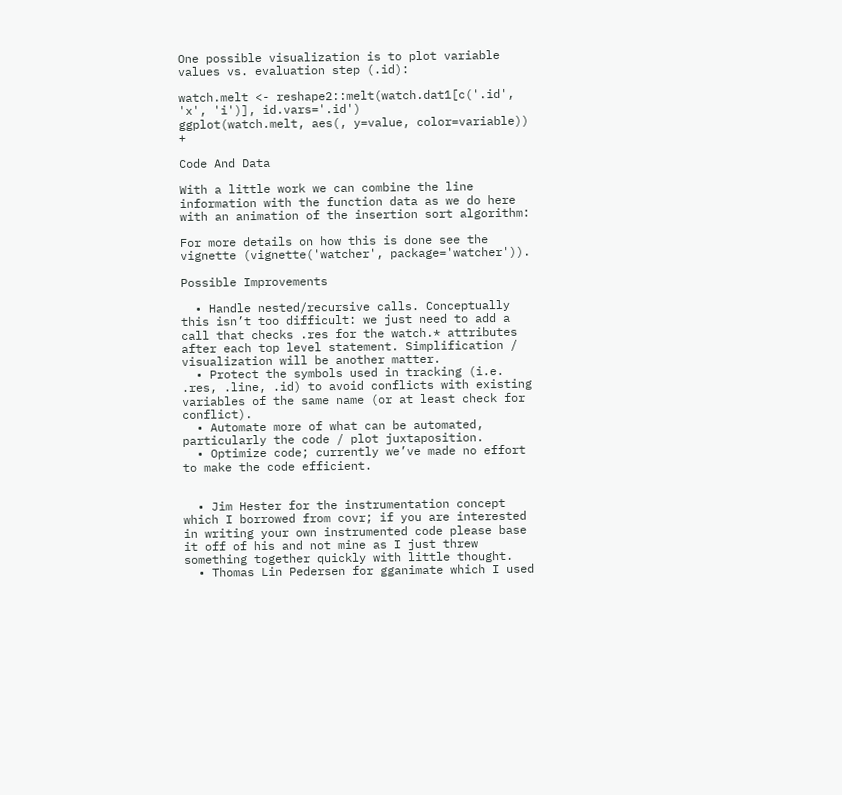One possible visualization is to plot variable values vs. evaluation step (.id):

watch.melt <- reshape2::melt(watch.dat1[c('.id', 'x', 'i')], id.vars='.id')
ggplot(watch.melt, aes(, y=value, color=variable)) +

Code And Data

With a little work we can combine the line information with the function data as we do here with an animation of the insertion sort algorithm:

For more details on how this is done see the vignette (vignette('watcher', package='watcher')).

Possible Improvements

  • Handle nested/recursive calls. Conceptually this isn’t too difficult: we just need to add a call that checks .res for the watch.* attributes after each top level statement. Simplification / visualization will be another matter.
  • Protect the symbols used in tracking (i.e. .res, .line, .id) to avoid conflicts with existing variables of the same name (or at least check for conflict).
  • Automate more of what can be automated, particularly the code / plot juxtaposition.
  • Optimize code; currently we’ve made no effort to make the code efficient.


  • Jim Hester for the instrumentation concept which I borrowed from covr; if you are interested in writing your own instrumented code please base it off of his and not mine as I just threw something together quickly with little thought.
  • Thomas Lin Pedersen for gganimate which I used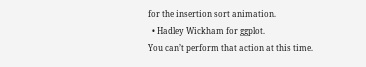for the insertion sort animation.
  • Hadley Wickham for ggplot.
You can’t perform that action at this time.